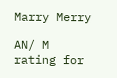Marry Merry

AN/ M rating for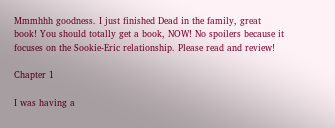Mmmhhh goodness. I just finished Dead in the family, great book! You should totally get a book, NOW! No spoilers because it focuses on the Sookie-Eric relationship. Please read and review!

Chapter 1

I was having a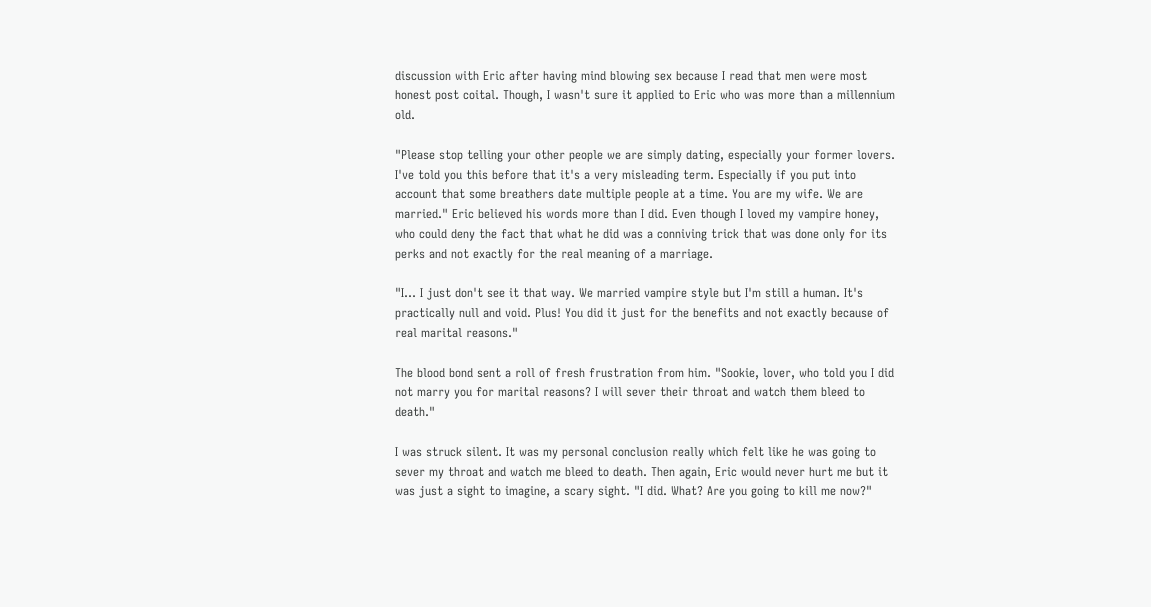discussion with Eric after having mind blowing sex because I read that men were most honest post coital. Though, I wasn't sure it applied to Eric who was more than a millennium old.

"Please stop telling your other people we are simply dating, especially your former lovers. I've told you this before that it's a very misleading term. Especially if you put into account that some breathers date multiple people at a time. You are my wife. We are married." Eric believed his words more than I did. Even though I loved my vampire honey, who could deny the fact that what he did was a conniving trick that was done only for its perks and not exactly for the real meaning of a marriage.

"I… I just don't see it that way. We married vampire style but I'm still a human. It's practically null and void. Plus! You did it just for the benefits and not exactly because of real marital reasons."

The blood bond sent a roll of fresh frustration from him. "Sookie, lover, who told you I did not marry you for marital reasons? I will sever their throat and watch them bleed to death."

I was struck silent. It was my personal conclusion really which felt like he was going to sever my throat and watch me bleed to death. Then again, Eric would never hurt me but it was just a sight to imagine, a scary sight. "I did. What? Are you going to kill me now?"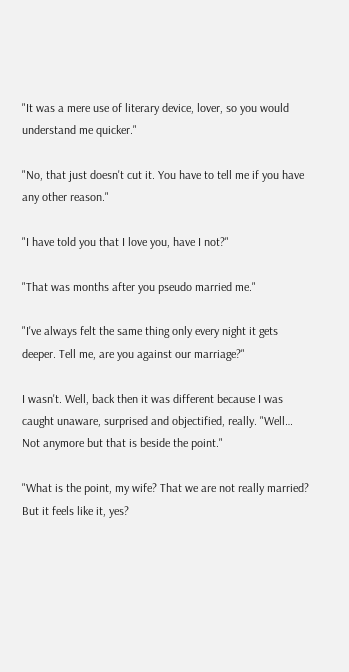"It was a mere use of literary device, lover, so you would understand me quicker."

"No, that just doesn't cut it. You have to tell me if you have any other reason."

"I have told you that I love you, have I not?"

"That was months after you pseudo married me."

"I've always felt the same thing only every night it gets deeper. Tell me, are you against our marriage?"

I wasn't. Well, back then it was different because I was caught unaware, surprised and objectified, really. "Well… Not anymore but that is beside the point."

"What is the point, my wife? That we are not really married? But it feels like it, yes?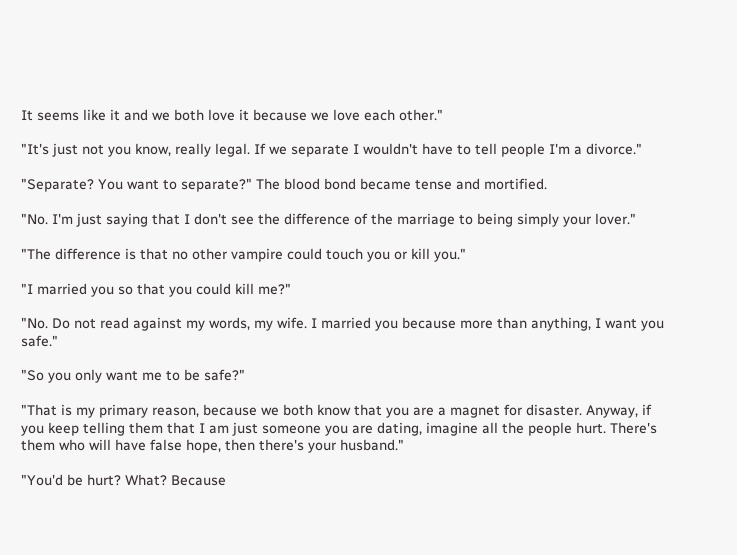It seems like it and we both love it because we love each other."

"It's just not you know, really legal. If we separate I wouldn't have to tell people I'm a divorce."

"Separate? You want to separate?" The blood bond became tense and mortified.

"No. I'm just saying that I don't see the difference of the marriage to being simply your lover."

"The difference is that no other vampire could touch you or kill you."

"I married you so that you could kill me?"

"No. Do not read against my words, my wife. I married you because more than anything, I want you safe."

"So you only want me to be safe?"

"That is my primary reason, because we both know that you are a magnet for disaster. Anyway, if you keep telling them that I am just someone you are dating, imagine all the people hurt. There's them who will have false hope, then there's your husband."

"You'd be hurt? What? Because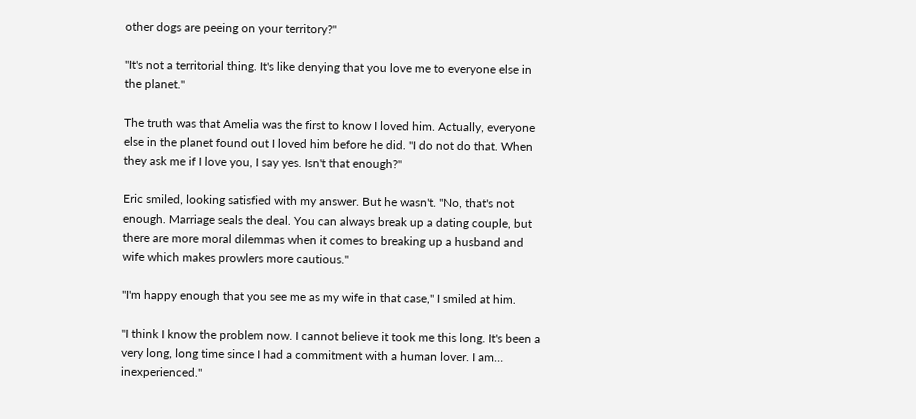other dogs are peeing on your territory?"

"It's not a territorial thing. It's like denying that you love me to everyone else in the planet."

The truth was that Amelia was the first to know I loved him. Actually, everyone else in the planet found out I loved him before he did. "I do not do that. When they ask me if I love you, I say yes. Isn't that enough?"

Eric smiled, looking satisfied with my answer. But he wasn't. "No, that's not enough. Marriage seals the deal. You can always break up a dating couple, but there are more moral dilemmas when it comes to breaking up a husband and wife which makes prowlers more cautious."

"I'm happy enough that you see me as my wife in that case," I smiled at him.

"I think I know the problem now. I cannot believe it took me this long. It's been a very long, long time since I had a commitment with a human lover. I am… inexperienced."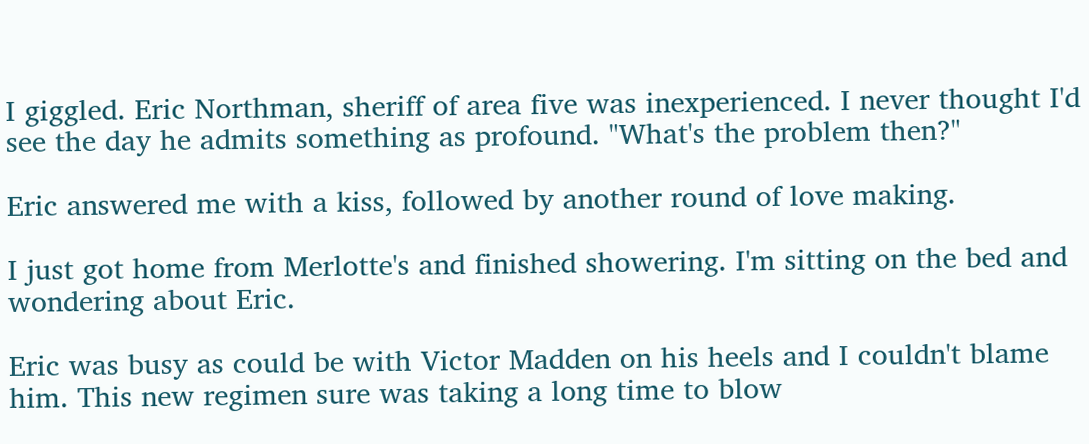I giggled. Eric Northman, sheriff of area five was inexperienced. I never thought I'd see the day he admits something as profound. "What's the problem then?"

Eric answered me with a kiss, followed by another round of love making.

I just got home from Merlotte's and finished showering. I'm sitting on the bed and wondering about Eric.

Eric was busy as could be with Victor Madden on his heels and I couldn't blame him. This new regimen sure was taking a long time to blow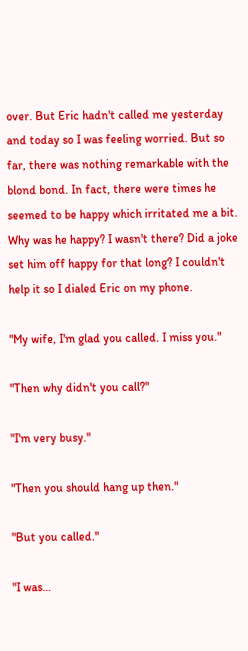over. But Eric hadn't called me yesterday and today so I was feeling worried. But so far, there was nothing remarkable with the blond bond. In fact, there were times he seemed to be happy which irritated me a bit. Why was he happy? I wasn't there? Did a joke set him off happy for that long? I couldn't help it so I dialed Eric on my phone.

"My wife, I'm glad you called. I miss you."

"Then why didn't you call?"

"I'm very busy."

"Then you should hang up then."

"But you called."

"I was…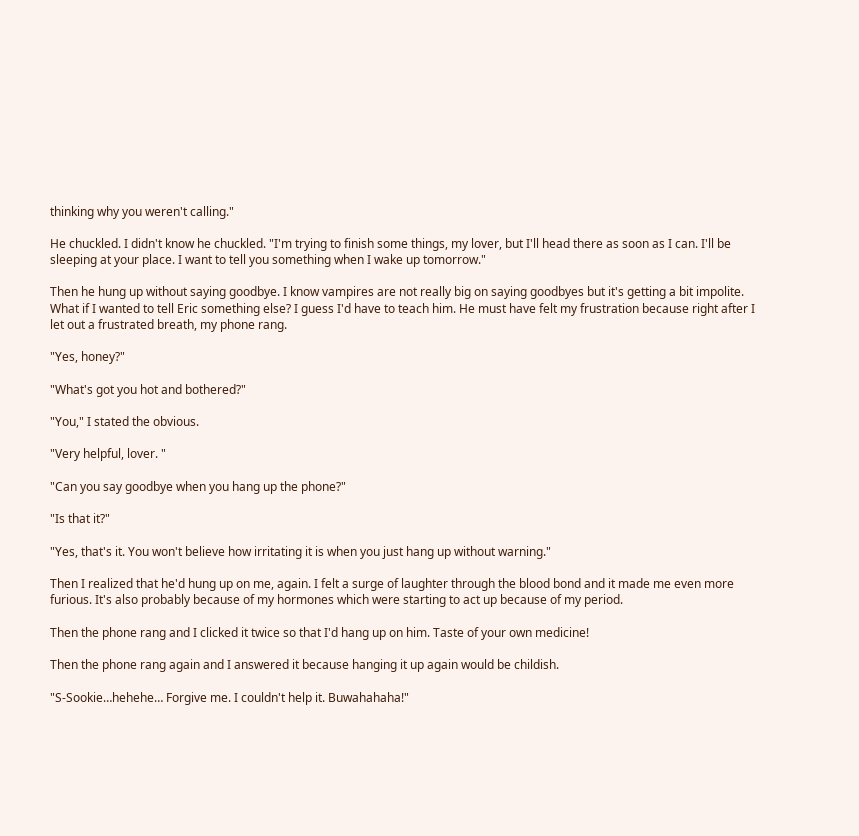thinking why you weren't calling."

He chuckled. I didn't know he chuckled. "I'm trying to finish some things, my lover, but I'll head there as soon as I can. I'll be sleeping at your place. I want to tell you something when I wake up tomorrow."

Then he hung up without saying goodbye. I know vampires are not really big on saying goodbyes but it's getting a bit impolite. What if I wanted to tell Eric something else? I guess I'd have to teach him. He must have felt my frustration because right after I let out a frustrated breath, my phone rang.

"Yes, honey?"

"What's got you hot and bothered?"

"You," I stated the obvious.

"Very helpful, lover. "

"Can you say goodbye when you hang up the phone?"

"Is that it?"

"Yes, that's it. You won't believe how irritating it is when you just hang up without warning."

Then I realized that he'd hung up on me, again. I felt a surge of laughter through the blood bond and it made me even more furious. It's also probably because of my hormones which were starting to act up because of my period.

Then the phone rang and I clicked it twice so that I'd hang up on him. Taste of your own medicine!

Then the phone rang again and I answered it because hanging it up again would be childish.

"S-Sookie…hehehe… Forgive me. I couldn't help it. Buwahahaha!"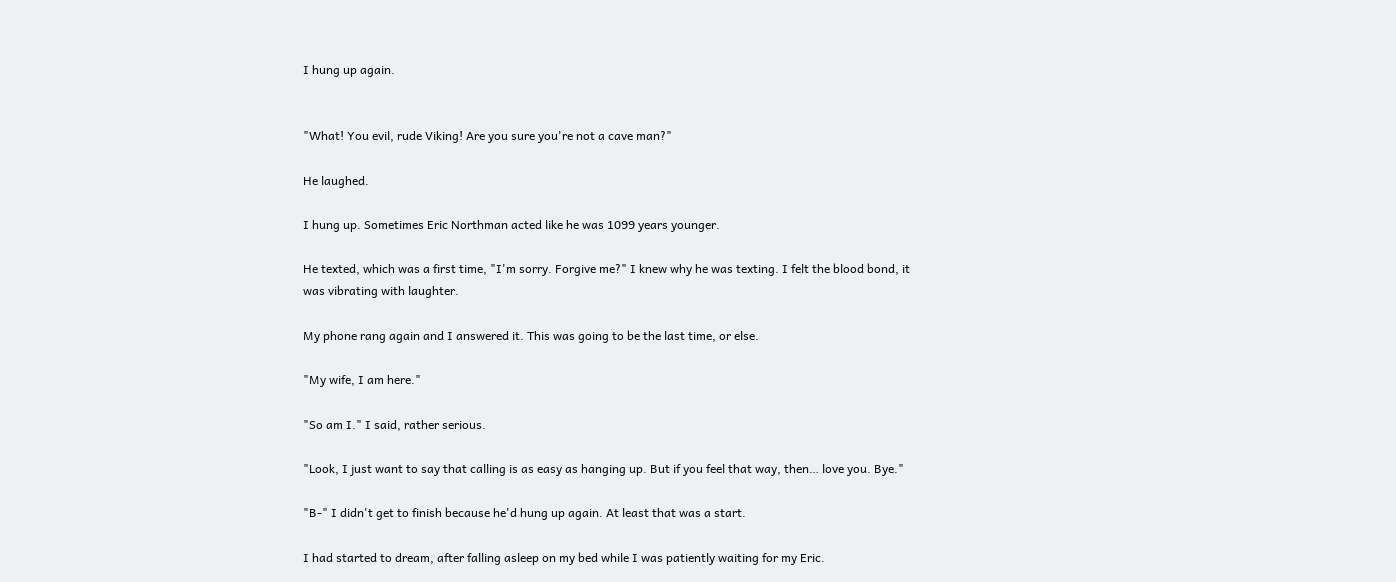I hung up again.


"What! You evil, rude Viking! Are you sure you're not a cave man?"

He laughed.

I hung up. Sometimes Eric Northman acted like he was 1099 years younger.

He texted, which was a first time, "I'm sorry. Forgive me?" I knew why he was texting. I felt the blood bond, it was vibrating with laughter.

My phone rang again and I answered it. This was going to be the last time, or else.

"My wife, I am here."

"So am I." I said, rather serious.

"Look, I just want to say that calling is as easy as hanging up. But if you feel that way, then… love you. Bye."

"B-" I didn't get to finish because he'd hung up again. At least that was a start.

I had started to dream, after falling asleep on my bed while I was patiently waiting for my Eric.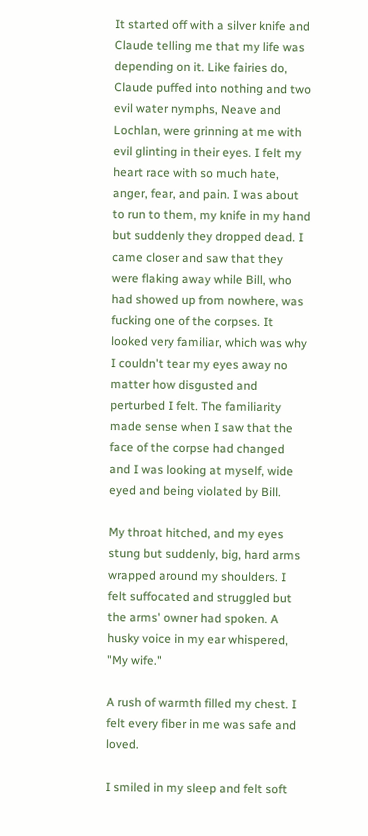It started off with a silver knife and Claude telling me that my life was depending on it. Like fairies do, Claude puffed into nothing and two evil water nymphs, Neave and Lochlan, were grinning at me with evil glinting in their eyes. I felt my heart race with so much hate, anger, fear, and pain. I was about to run to them, my knife in my hand but suddenly they dropped dead. I came closer and saw that they were flaking away while Bill, who had showed up from nowhere, was fucking one of the corpses. It looked very familiar, which was why I couldn't tear my eyes away no matter how disgusted and perturbed I felt. The familiarity made sense when I saw that the face of the corpse had changed and I was looking at myself, wide eyed and being violated by Bill.

My throat hitched, and my eyes stung but suddenly, big, hard arms wrapped around my shoulders. I felt suffocated and struggled but the arms' owner had spoken. A husky voice in my ear whispered, "My wife."

A rush of warmth filled my chest. I felt every fiber in me was safe and loved.

I smiled in my sleep and felt soft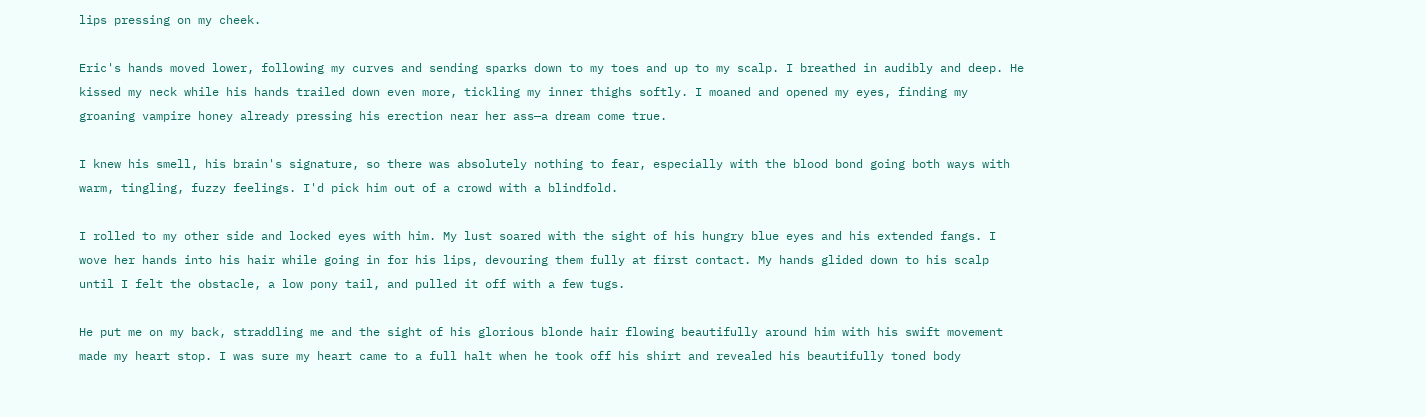lips pressing on my cheek.

Eric's hands moved lower, following my curves and sending sparks down to my toes and up to my scalp. I breathed in audibly and deep. He kissed my neck while his hands trailed down even more, tickling my inner thighs softly. I moaned and opened my eyes, finding my groaning vampire honey already pressing his erection near her ass—a dream come true.

I knew his smell, his brain's signature, so there was absolutely nothing to fear, especially with the blood bond going both ways with warm, tingling, fuzzy feelings. I'd pick him out of a crowd with a blindfold.

I rolled to my other side and locked eyes with him. My lust soared with the sight of his hungry blue eyes and his extended fangs. I wove her hands into his hair while going in for his lips, devouring them fully at first contact. My hands glided down to his scalp until I felt the obstacle, a low pony tail, and pulled it off with a few tugs.

He put me on my back, straddling me and the sight of his glorious blonde hair flowing beautifully around him with his swift movement made my heart stop. I was sure my heart came to a full halt when he took off his shirt and revealed his beautifully toned body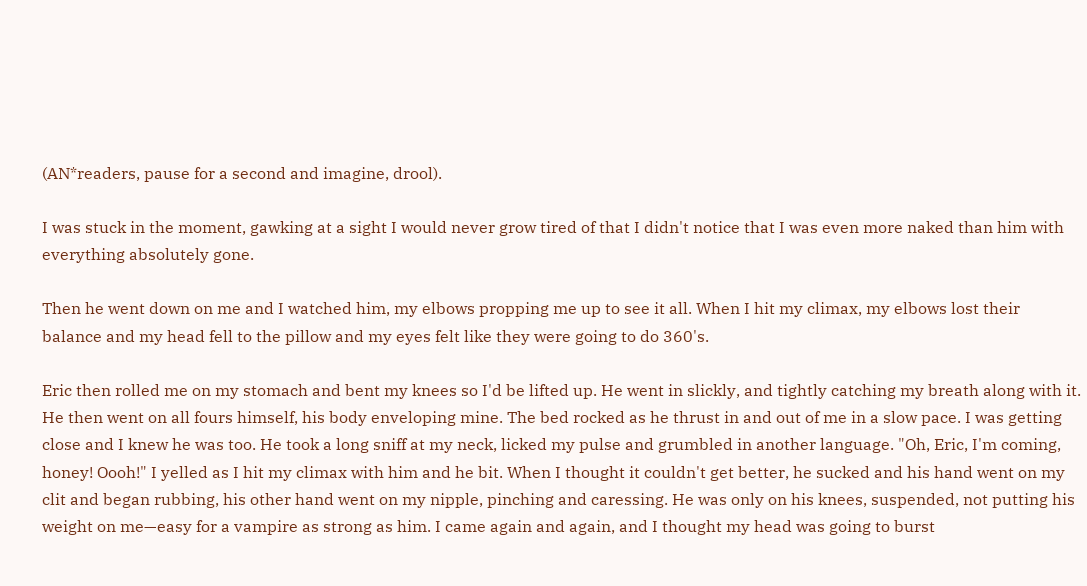(AN*readers, pause for a second and imagine, drool).

I was stuck in the moment, gawking at a sight I would never grow tired of that I didn't notice that I was even more naked than him with everything absolutely gone.

Then he went down on me and I watched him, my elbows propping me up to see it all. When I hit my climax, my elbows lost their balance and my head fell to the pillow and my eyes felt like they were going to do 360's.

Eric then rolled me on my stomach and bent my knees so I'd be lifted up. He went in slickly, and tightly catching my breath along with it. He then went on all fours himself, his body enveloping mine. The bed rocked as he thrust in and out of me in a slow pace. I was getting close and I knew he was too. He took a long sniff at my neck, licked my pulse and grumbled in another language. "Oh, Eric, I'm coming, honey! Oooh!" I yelled as I hit my climax with him and he bit. When I thought it couldn't get better, he sucked and his hand went on my clit and began rubbing, his other hand went on my nipple, pinching and caressing. He was only on his knees, suspended, not putting his weight on me—easy for a vampire as strong as him. I came again and again, and I thought my head was going to burst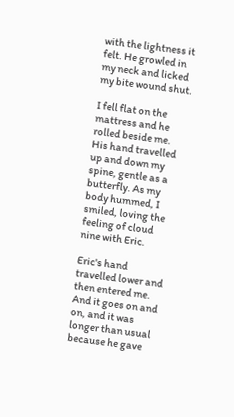with the lightness it felt. He growled in my neck and licked my bite wound shut.

I fell flat on the mattress and he rolled beside me. His hand travelled up and down my spine, gentle as a butterfly. As my body hummed, I smiled, loving the feeling of cloud nine with Eric.

Eric's hand travelled lower and then entered me. And it goes on and on, and it was longer than usual because he gave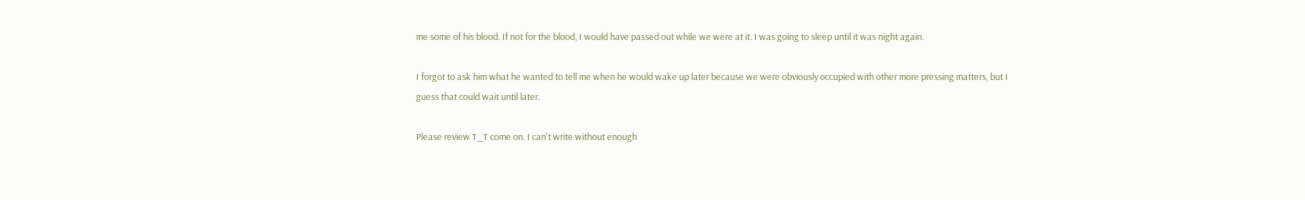me some of his blood. If not for the blood, I would have passed out while we were at it. I was going to sleep until it was night again.

I forgot to ask him what he wanted to tell me when he would wake up later because we were obviously occupied with other more pressing matters, but I guess that could wait until later.

Please review T_T come on. I can't write without enough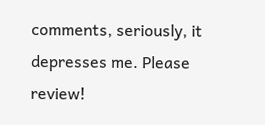comments, seriously, it depresses me. Please review!